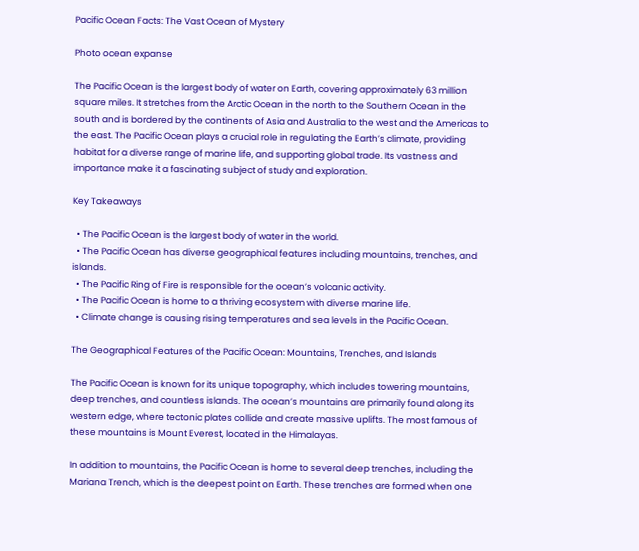Pacific Ocean Facts: The Vast Ocean of Mystery

Photo ocean expanse

The Pacific Ocean is the largest body of water on Earth, covering approximately 63 million square miles. It stretches from the Arctic Ocean in the north to the Southern Ocean in the south and is bordered by the continents of Asia and Australia to the west and the Americas to the east. The Pacific Ocean plays a crucial role in regulating the Earth’s climate, providing habitat for a diverse range of marine life, and supporting global trade. Its vastness and importance make it a fascinating subject of study and exploration.

Key Takeaways

  • The Pacific Ocean is the largest body of water in the world.
  • The Pacific Ocean has diverse geographical features including mountains, trenches, and islands.
  • The Pacific Ring of Fire is responsible for the ocean’s volcanic activity.
  • The Pacific Ocean is home to a thriving ecosystem with diverse marine life.
  • Climate change is causing rising temperatures and sea levels in the Pacific Ocean.

The Geographical Features of the Pacific Ocean: Mountains, Trenches, and Islands

The Pacific Ocean is known for its unique topography, which includes towering mountains, deep trenches, and countless islands. The ocean’s mountains are primarily found along its western edge, where tectonic plates collide and create massive uplifts. The most famous of these mountains is Mount Everest, located in the Himalayas.

In addition to mountains, the Pacific Ocean is home to several deep trenches, including the Mariana Trench, which is the deepest point on Earth. These trenches are formed when one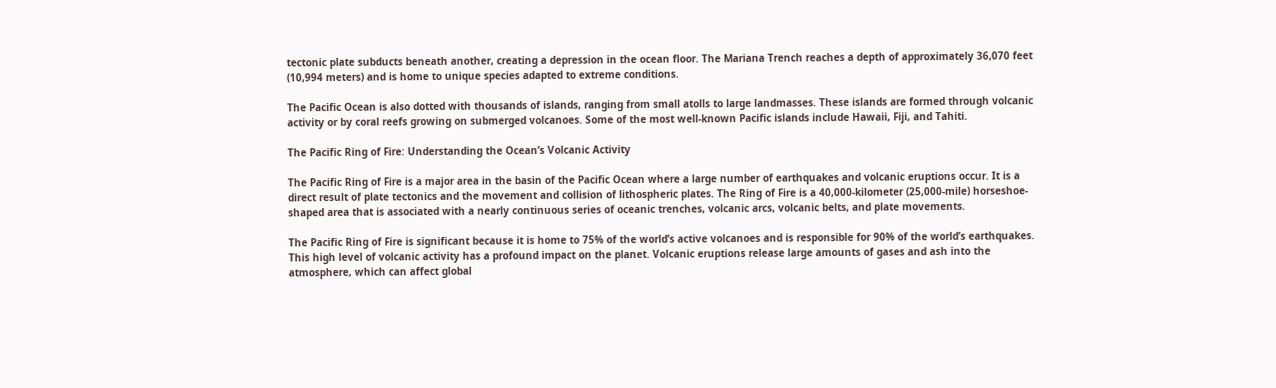tectonic plate subducts beneath another, creating a depression in the ocean floor. The Mariana Trench reaches a depth of approximately 36,070 feet (10,994 meters) and is home to unique species adapted to extreme conditions.

The Pacific Ocean is also dotted with thousands of islands, ranging from small atolls to large landmasses. These islands are formed through volcanic activity or by coral reefs growing on submerged volcanoes. Some of the most well-known Pacific islands include Hawaii, Fiji, and Tahiti.

The Pacific Ring of Fire: Understanding the Ocean’s Volcanic Activity

The Pacific Ring of Fire is a major area in the basin of the Pacific Ocean where a large number of earthquakes and volcanic eruptions occur. It is a direct result of plate tectonics and the movement and collision of lithospheric plates. The Ring of Fire is a 40,000-kilometer (25,000-mile) horseshoe-shaped area that is associated with a nearly continuous series of oceanic trenches, volcanic arcs, volcanic belts, and plate movements.

The Pacific Ring of Fire is significant because it is home to 75% of the world’s active volcanoes and is responsible for 90% of the world’s earthquakes. This high level of volcanic activity has a profound impact on the planet. Volcanic eruptions release large amounts of gases and ash into the atmosphere, which can affect global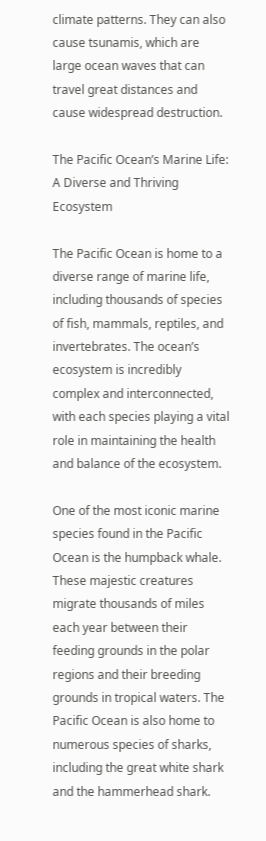climate patterns. They can also cause tsunamis, which are large ocean waves that can travel great distances and cause widespread destruction.

The Pacific Ocean’s Marine Life: A Diverse and Thriving Ecosystem

The Pacific Ocean is home to a diverse range of marine life, including thousands of species of fish, mammals, reptiles, and invertebrates. The ocean’s ecosystem is incredibly complex and interconnected, with each species playing a vital role in maintaining the health and balance of the ecosystem.

One of the most iconic marine species found in the Pacific Ocean is the humpback whale. These majestic creatures migrate thousands of miles each year between their feeding grounds in the polar regions and their breeding grounds in tropical waters. The Pacific Ocean is also home to numerous species of sharks, including the great white shark and the hammerhead shark.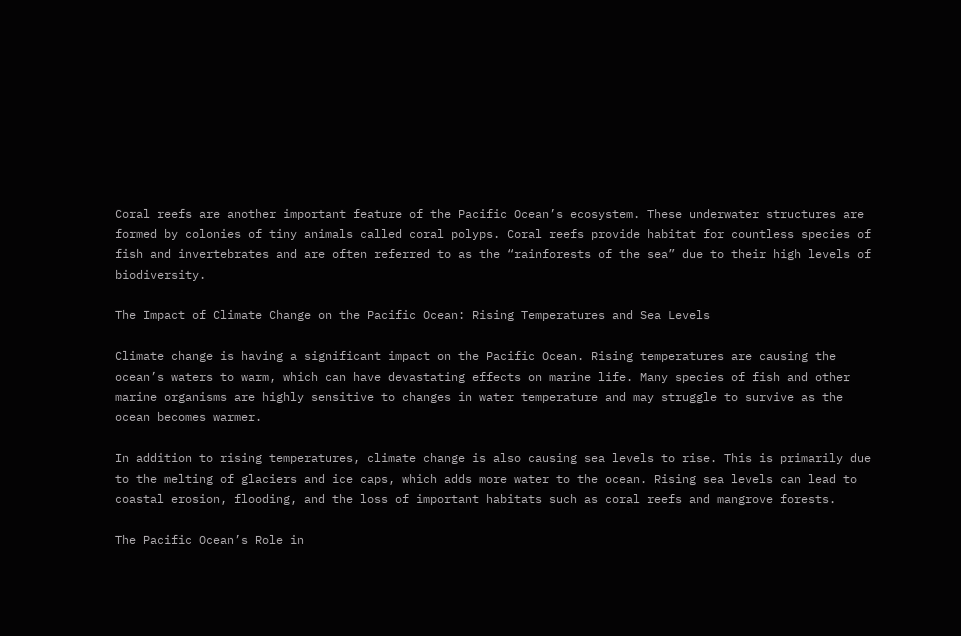Coral reefs are another important feature of the Pacific Ocean’s ecosystem. These underwater structures are formed by colonies of tiny animals called coral polyps. Coral reefs provide habitat for countless species of fish and invertebrates and are often referred to as the “rainforests of the sea” due to their high levels of biodiversity.

The Impact of Climate Change on the Pacific Ocean: Rising Temperatures and Sea Levels

Climate change is having a significant impact on the Pacific Ocean. Rising temperatures are causing the ocean’s waters to warm, which can have devastating effects on marine life. Many species of fish and other marine organisms are highly sensitive to changes in water temperature and may struggle to survive as the ocean becomes warmer.

In addition to rising temperatures, climate change is also causing sea levels to rise. This is primarily due to the melting of glaciers and ice caps, which adds more water to the ocean. Rising sea levels can lead to coastal erosion, flooding, and the loss of important habitats such as coral reefs and mangrove forests.

The Pacific Ocean’s Role in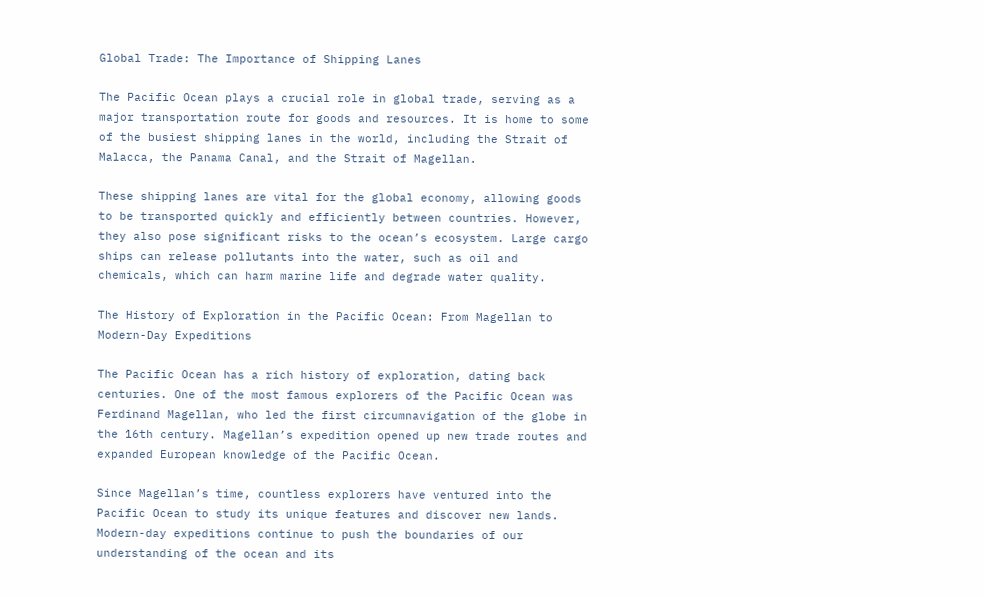Global Trade: The Importance of Shipping Lanes

The Pacific Ocean plays a crucial role in global trade, serving as a major transportation route for goods and resources. It is home to some of the busiest shipping lanes in the world, including the Strait of Malacca, the Panama Canal, and the Strait of Magellan.

These shipping lanes are vital for the global economy, allowing goods to be transported quickly and efficiently between countries. However, they also pose significant risks to the ocean’s ecosystem. Large cargo ships can release pollutants into the water, such as oil and chemicals, which can harm marine life and degrade water quality.

The History of Exploration in the Pacific Ocean: From Magellan to Modern-Day Expeditions

The Pacific Ocean has a rich history of exploration, dating back centuries. One of the most famous explorers of the Pacific Ocean was Ferdinand Magellan, who led the first circumnavigation of the globe in the 16th century. Magellan’s expedition opened up new trade routes and expanded European knowledge of the Pacific Ocean.

Since Magellan’s time, countless explorers have ventured into the Pacific Ocean to study its unique features and discover new lands. Modern-day expeditions continue to push the boundaries of our understanding of the ocean and its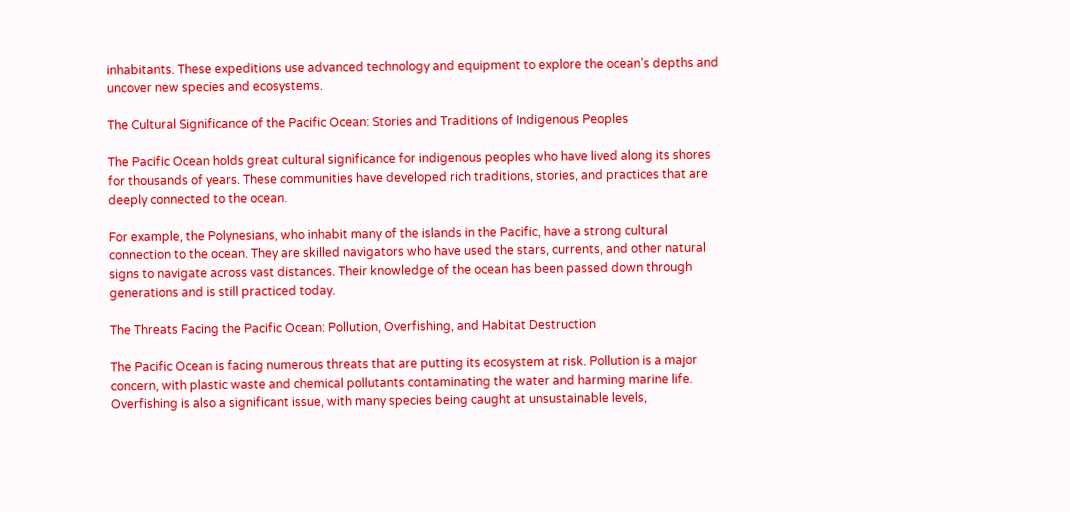inhabitants. These expeditions use advanced technology and equipment to explore the ocean’s depths and uncover new species and ecosystems.

The Cultural Significance of the Pacific Ocean: Stories and Traditions of Indigenous Peoples

The Pacific Ocean holds great cultural significance for indigenous peoples who have lived along its shores for thousands of years. These communities have developed rich traditions, stories, and practices that are deeply connected to the ocean.

For example, the Polynesians, who inhabit many of the islands in the Pacific, have a strong cultural connection to the ocean. They are skilled navigators who have used the stars, currents, and other natural signs to navigate across vast distances. Their knowledge of the ocean has been passed down through generations and is still practiced today.

The Threats Facing the Pacific Ocean: Pollution, Overfishing, and Habitat Destruction

The Pacific Ocean is facing numerous threats that are putting its ecosystem at risk. Pollution is a major concern, with plastic waste and chemical pollutants contaminating the water and harming marine life. Overfishing is also a significant issue, with many species being caught at unsustainable levels,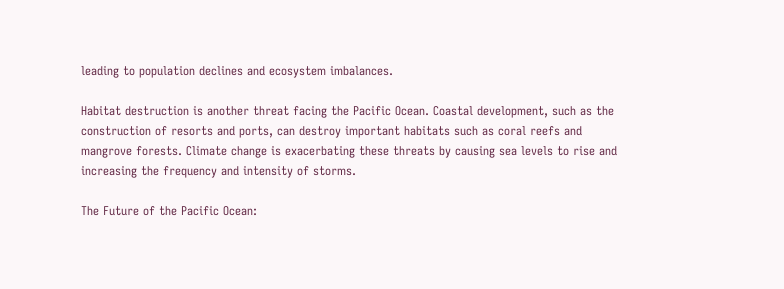leading to population declines and ecosystem imbalances.

Habitat destruction is another threat facing the Pacific Ocean. Coastal development, such as the construction of resorts and ports, can destroy important habitats such as coral reefs and mangrove forests. Climate change is exacerbating these threats by causing sea levels to rise and increasing the frequency and intensity of storms.

The Future of the Pacific Ocean: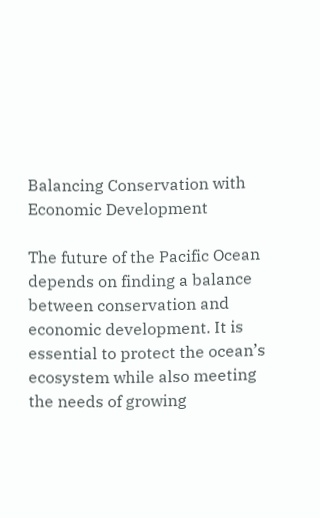Balancing Conservation with Economic Development

The future of the Pacific Ocean depends on finding a balance between conservation and economic development. It is essential to protect the ocean’s ecosystem while also meeting the needs of growing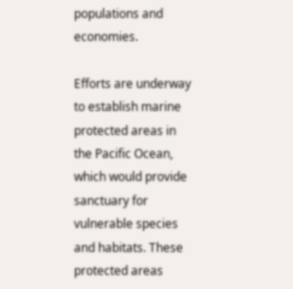populations and economies.

Efforts are underway to establish marine protected areas in the Pacific Ocean, which would provide sanctuary for vulnerable species and habitats. These protected areas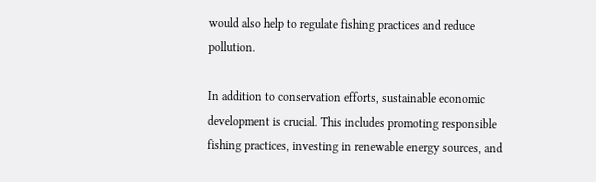would also help to regulate fishing practices and reduce pollution.

In addition to conservation efforts, sustainable economic development is crucial. This includes promoting responsible fishing practices, investing in renewable energy sources, and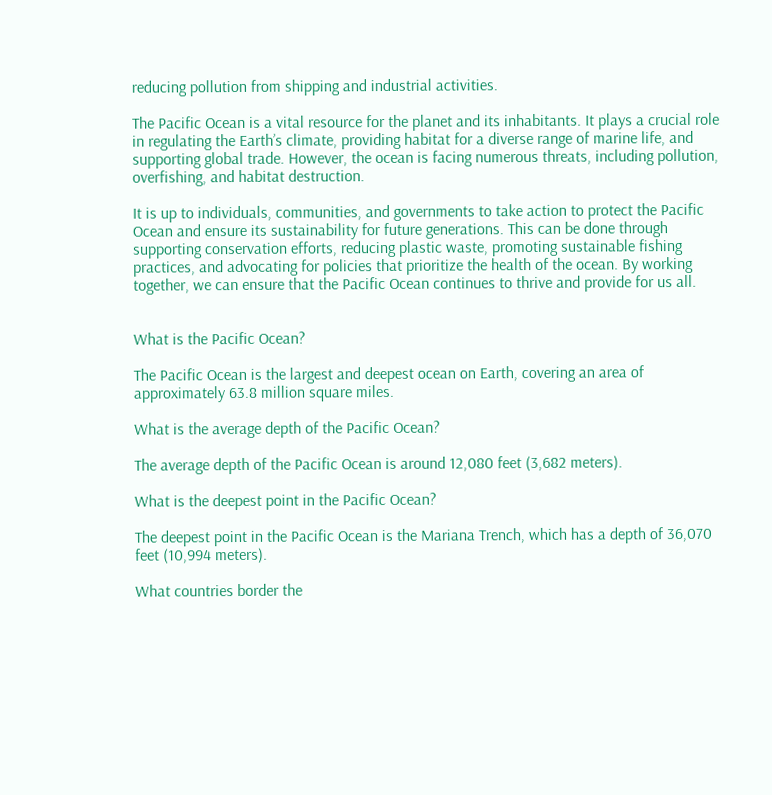reducing pollution from shipping and industrial activities.

The Pacific Ocean is a vital resource for the planet and its inhabitants. It plays a crucial role in regulating the Earth’s climate, providing habitat for a diverse range of marine life, and supporting global trade. However, the ocean is facing numerous threats, including pollution, overfishing, and habitat destruction.

It is up to individuals, communities, and governments to take action to protect the Pacific Ocean and ensure its sustainability for future generations. This can be done through supporting conservation efforts, reducing plastic waste, promoting sustainable fishing practices, and advocating for policies that prioritize the health of the ocean. By working together, we can ensure that the Pacific Ocean continues to thrive and provide for us all.


What is the Pacific Ocean?

The Pacific Ocean is the largest and deepest ocean on Earth, covering an area of approximately 63.8 million square miles.

What is the average depth of the Pacific Ocean?

The average depth of the Pacific Ocean is around 12,080 feet (3,682 meters).

What is the deepest point in the Pacific Ocean?

The deepest point in the Pacific Ocean is the Mariana Trench, which has a depth of 36,070 feet (10,994 meters).

What countries border the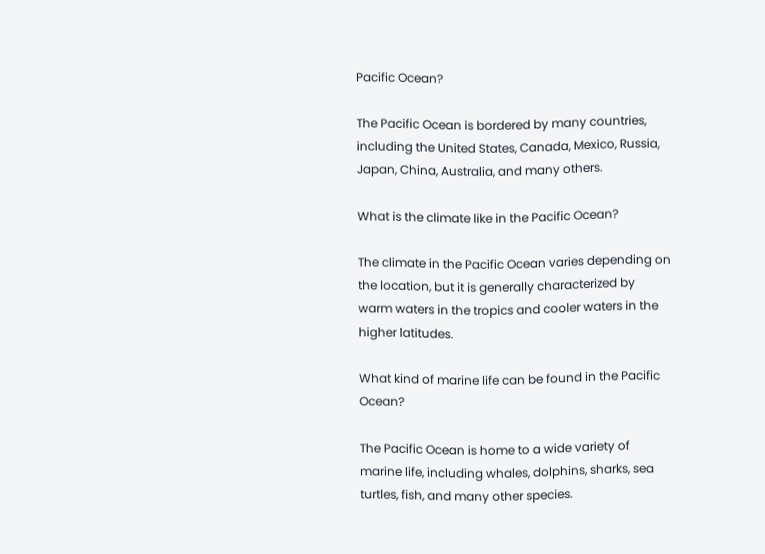Pacific Ocean?

The Pacific Ocean is bordered by many countries, including the United States, Canada, Mexico, Russia, Japan, China, Australia, and many others.

What is the climate like in the Pacific Ocean?

The climate in the Pacific Ocean varies depending on the location, but it is generally characterized by warm waters in the tropics and cooler waters in the higher latitudes.

What kind of marine life can be found in the Pacific Ocean?

The Pacific Ocean is home to a wide variety of marine life, including whales, dolphins, sharks, sea turtles, fish, and many other species.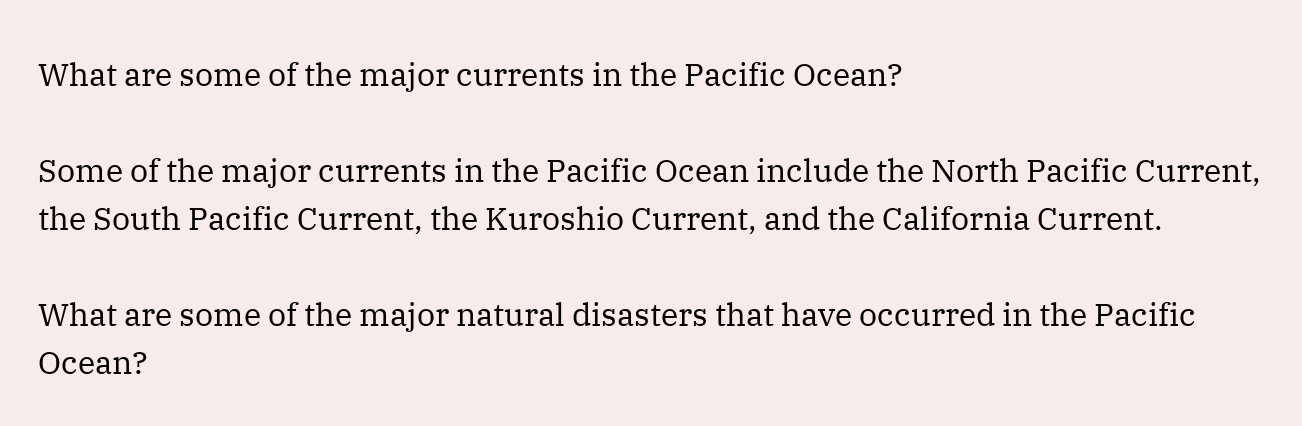What are some of the major currents in the Pacific Ocean?

Some of the major currents in the Pacific Ocean include the North Pacific Current, the South Pacific Current, the Kuroshio Current, and the California Current.

What are some of the major natural disasters that have occurred in the Pacific Ocean?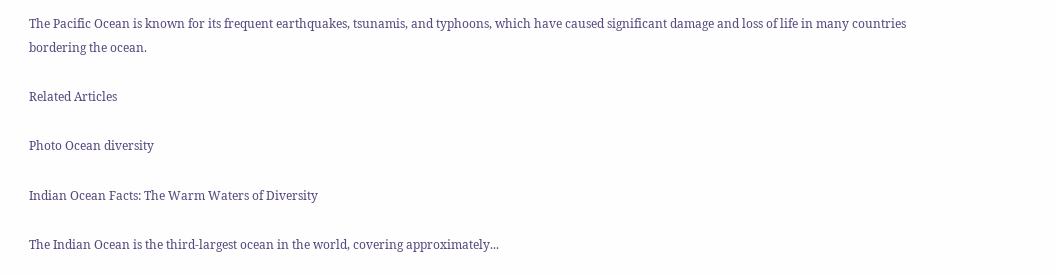The Pacific Ocean is known for its frequent earthquakes, tsunamis, and typhoons, which have caused significant damage and loss of life in many countries bordering the ocean.

Related Articles

Photo Ocean diversity

Indian Ocean Facts: The Warm Waters of Diversity

The Indian Ocean is the third-largest ocean in the world, covering approximately...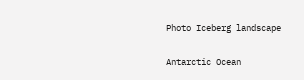Photo Iceberg landscape

Antarctic Ocean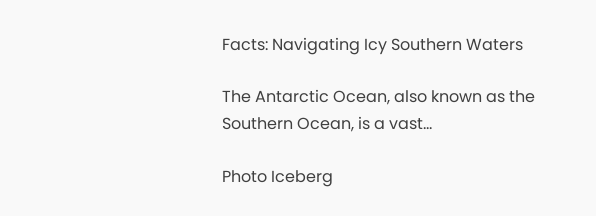Facts: Navigating Icy Southern Waters

The Antarctic Ocean, also known as the Southern Ocean, is a vast...

Photo Iceberg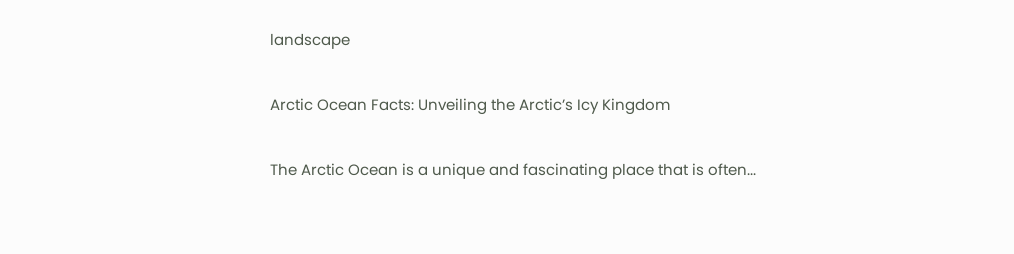landscape

Arctic Ocean Facts: Unveiling the Arctic’s Icy Kingdom

The Arctic Ocean is a unique and fascinating place that is often...